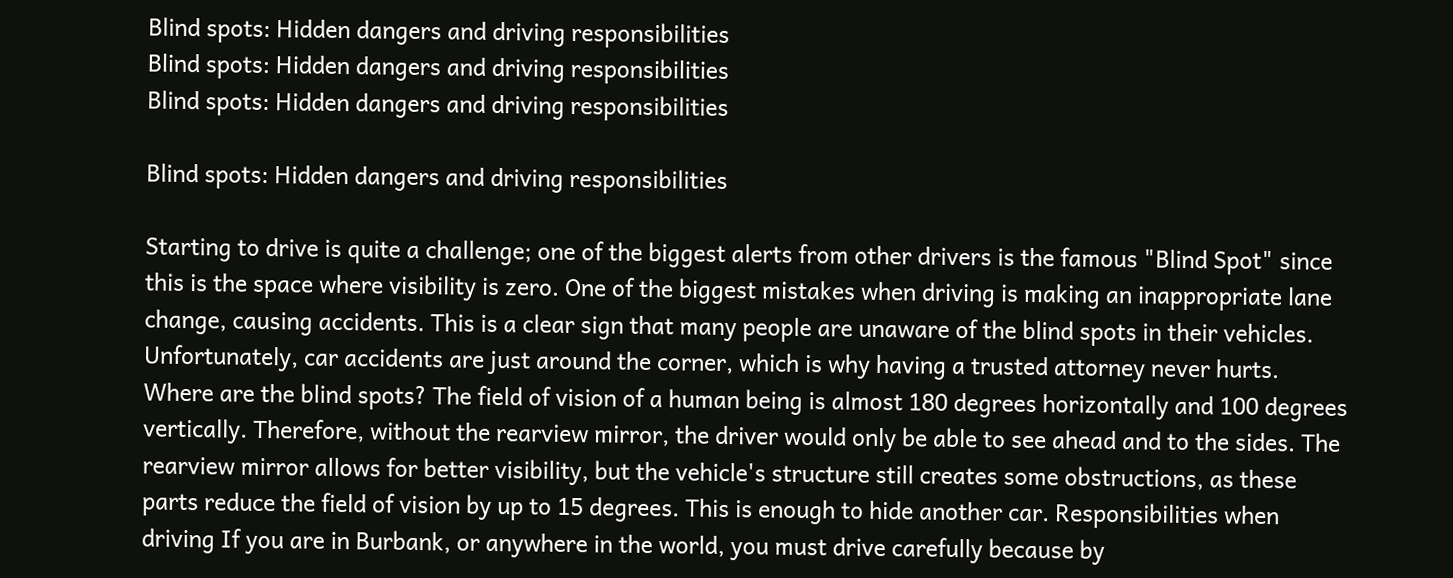Blind spots: Hidden dangers and driving responsibilities
Blind spots: Hidden dangers and driving responsibilities
Blind spots: Hidden dangers and driving responsibilities

Blind spots: Hidden dangers and driving responsibilities

Starting to drive is quite a challenge; one of the biggest alerts from other drivers is the famous "Blind Spot" since this is the space where visibility is zero. One of the biggest mistakes when driving is making an inappropriate lane change, causing accidents. This is a clear sign that many people are unaware of the blind spots in their vehicles. Unfortunately, car accidents are just around the corner, which is why having a trusted attorney never hurts. Where are the blind spots? The field of vision of a human being is almost 180 degrees horizontally and 100 degrees vertically. Therefore, without the rearview mirror, the driver would only be able to see ahead and to the sides. The rearview mirror allows for better visibility, but the vehicle's structure still creates some obstructions, as these parts reduce the field of vision by up to 15 degrees. This is enough to hide another car. Responsibilities when driving If you are in Burbank, or anywhere in the world, you must drive carefully because by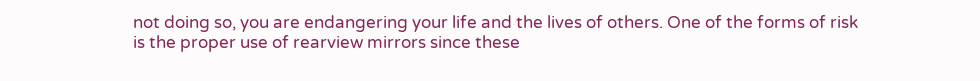not doing so, you are endangering your life and the lives of others. One of the forms of risk is the proper use of rearview mirrors since these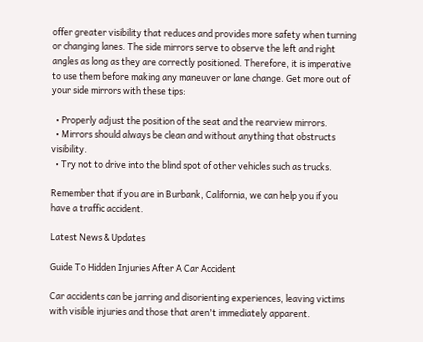offer greater visibility that reduces and provides more safety when turning or changing lanes. The side mirrors serve to observe the left and right angles as long as they are correctly positioned. Therefore, it is imperative to use them before making any maneuver or lane change. Get more out of your side mirrors with these tips:

  • Properly adjust the position of the seat and the rearview mirrors.
  • Mirrors should always be clean and without anything that obstructs visibility.
  • Try not to drive into the blind spot of other vehicles such as trucks.

Remember that if you are in Burbank, California, we can help you if you have a traffic accident.

Latest News & Updates

Guide To Hidden Injuries After A Car Accident

Car accidents can be jarring and disorienting experiences, leaving victims with visible injuries and those that aren't immediately apparent.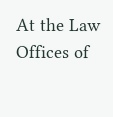At the Law Offices of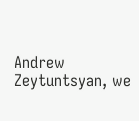Andrew Zeytuntsyan, we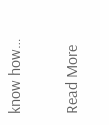know how…

Read More